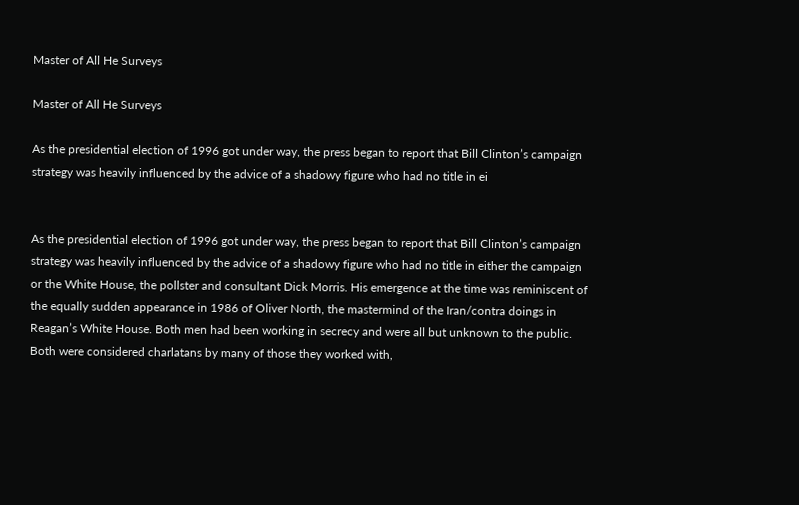Master of All He Surveys

Master of All He Surveys

As the presidential election of 1996 got under way, the press began to report that Bill Clinton’s campaign strategy was heavily influenced by the advice of a shadowy figure who had no title in ei


As the presidential election of 1996 got under way, the press began to report that Bill Clinton’s campaign strategy was heavily influenced by the advice of a shadowy figure who had no title in either the campaign or the White House, the pollster and consultant Dick Morris. His emergence at the time was reminiscent of the equally sudden appearance in 1986 of Oliver North, the mastermind of the Iran/contra doings in Reagan’s White House. Both men had been working in secrecy and were all but unknown to the public. Both were considered charlatans by many of those they worked with,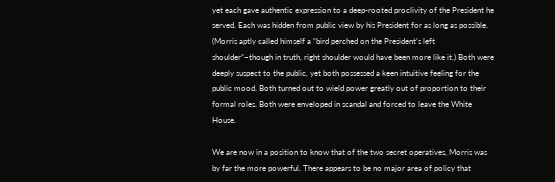yet each gave authentic expression to a deep-rooted proclivity of the President he served. Each was hidden from public view by his President for as long as possible. (Morris aptly called himself a “bird perched on the President’s left shoulder”–though in truth, right shoulder would have been more like it.) Both were deeply suspect to the public, yet both possessed a keen intuitive feeling for the public mood. Both turned out to wield power greatly out of proportion to their formal roles. Both were enveloped in scandal and forced to leave the White House.

We are now in a position to know that of the two secret operatives, Morris was by far the more powerful. There appears to be no major area of policy that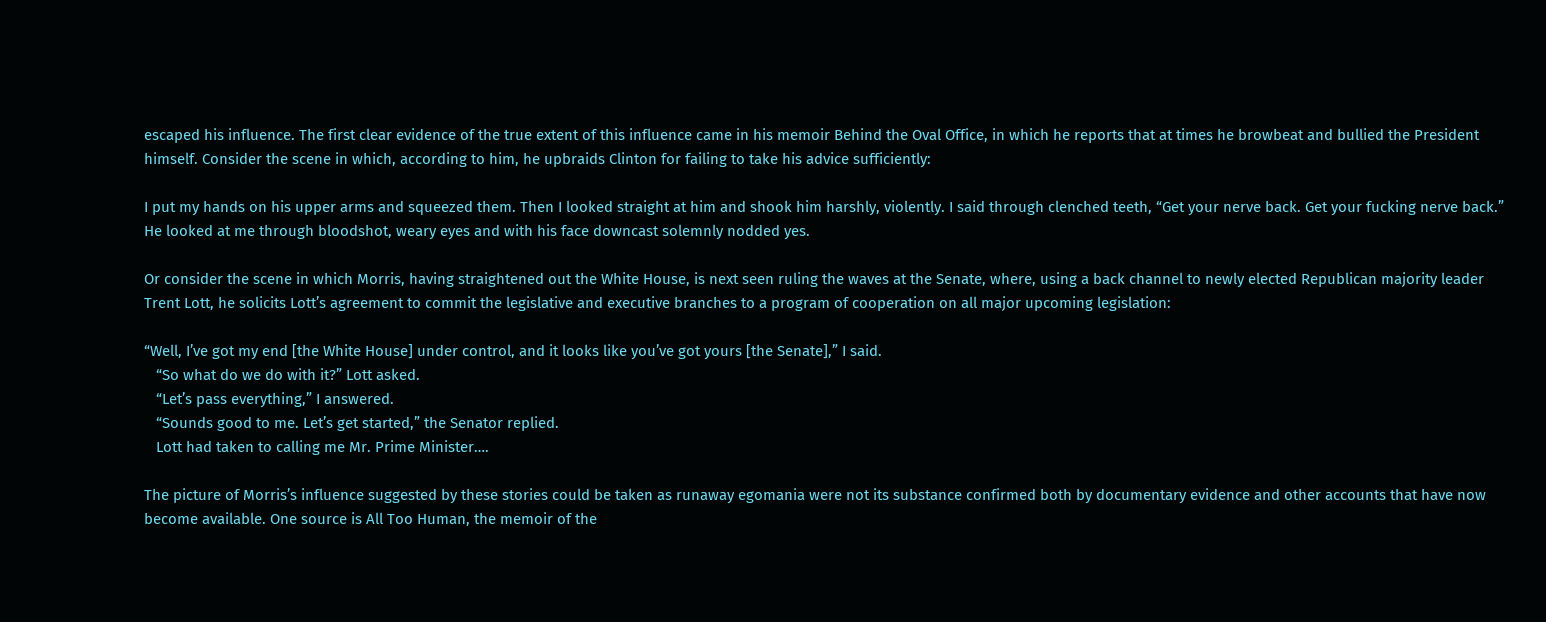escaped his influence. The first clear evidence of the true extent of this influence came in his memoir Behind the Oval Office, in which he reports that at times he browbeat and bullied the President himself. Consider the scene in which, according to him, he upbraids Clinton for failing to take his advice sufficiently:

I put my hands on his upper arms and squeezed them. Then I looked straight at him and shook him harshly, violently. I said through clenched teeth, “Get your nerve back. Get your fucking nerve back.” He looked at me through bloodshot, weary eyes and with his face downcast solemnly nodded yes.

Or consider the scene in which Morris, having straightened out the White House, is next seen ruling the waves at the Senate, where, using a back channel to newly elected Republican majority leader Trent Lott, he solicits Lott’s agreement to commit the legislative and executive branches to a program of cooperation on all major upcoming legislation:

“Well, I’ve got my end [the White House] under control, and it looks like you’ve got yours [the Senate],” I said.
   “So what do we do with it?” Lott asked.
   “Let’s pass everything,” I answered.
   “Sounds good to me. Let’s get started,” the Senator replied.
   Lott had taken to calling me Mr. Prime Minister….

The picture of Morris’s influence suggested by these stories could be taken as runaway egomania were not its substance confirmed both by documentary evidence and other accounts that have now become available. One source is All Too Human, the memoir of the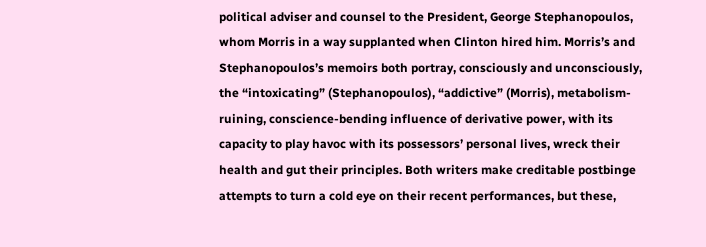political adviser and counsel to the President, George Stephanopoulos, whom Morris in a way supplanted when Clinton hired him. Morris’s and Stephanopoulos’s memoirs both portray, consciously and unconsciously, the “intoxicating” (Stephanopoulos), “addictive” (Morris), metabolism-ruining, conscience-bending influence of derivative power, with its capacity to play havoc with its possessors’ personal lives, wreck their health and gut their principles. Both writers make creditable postbinge attempts to turn a cold eye on their recent performances, but these,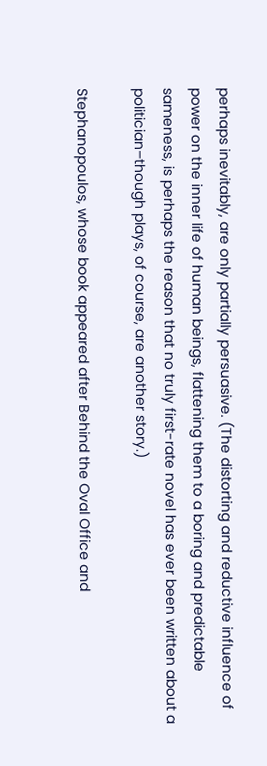perhaps inevitably, are only partially persuasive. (The distorting and reductive influence of power on the inner life of human beings, flattening them to a boring and predictable sameness, is perhaps the reason that no truly first-rate novel has ever been written about a politician–though plays, of course, are another story.)

Stephanopoulos, whose book appeared after Behind the Oval Office and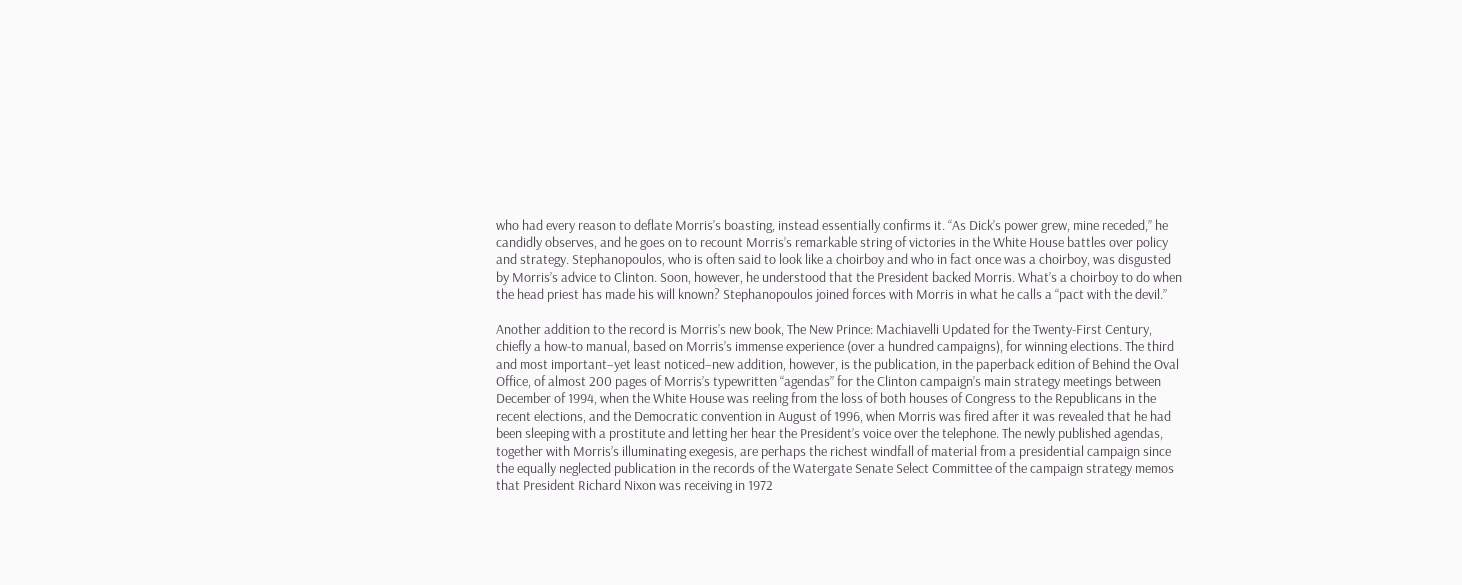who had every reason to deflate Morris’s boasting, instead essentially confirms it. “As Dick’s power grew, mine receded,” he candidly observes, and he goes on to recount Morris’s remarkable string of victories in the White House battles over policy and strategy. Stephanopoulos, who is often said to look like a choirboy and who in fact once was a choirboy, was disgusted by Morris’s advice to Clinton. Soon, however, he understood that the President backed Morris. What’s a choirboy to do when the head priest has made his will known? Stephanopoulos joined forces with Morris in what he calls a “pact with the devil.”

Another addition to the record is Morris’s new book, The New Prince: Machiavelli Updated for the Twenty-First Century, chiefly a how-to manual, based on Morris’s immense experience (over a hundred campaigns), for winning elections. The third and most important–yet least noticed–new addition, however, is the publication, in the paperback edition of Behind the Oval Office, of almost 200 pages of Morris’s typewritten “agendas” for the Clinton campaign’s main strategy meetings between December of 1994, when the White House was reeling from the loss of both houses of Congress to the Republicans in the recent elections, and the Democratic convention in August of 1996, when Morris was fired after it was revealed that he had been sleeping with a prostitute and letting her hear the President’s voice over the telephone. The newly published agendas, together with Morris’s illuminating exegesis, are perhaps the richest windfall of material from a presidential campaign since the equally neglected publication in the records of the Watergate Senate Select Committee of the campaign strategy memos that President Richard Nixon was receiving in 1972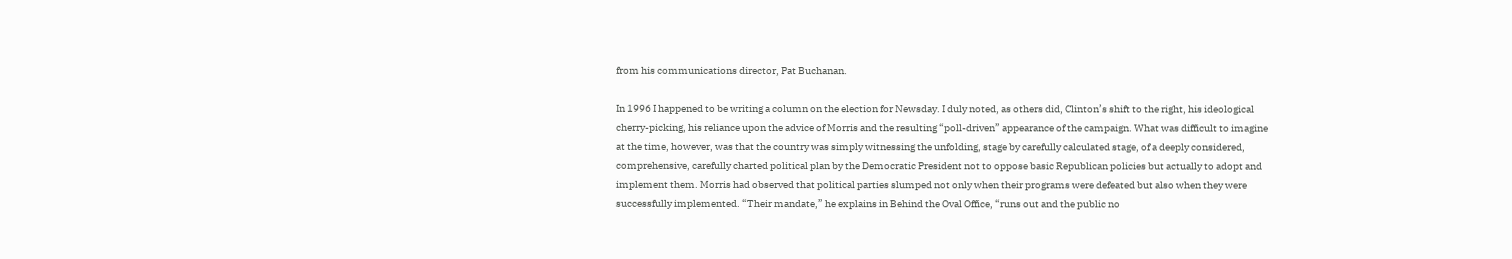from his communications director, Pat Buchanan.

In 1996 I happened to be writing a column on the election for Newsday. I duly noted, as others did, Clinton’s shift to the right, his ideological cherry-picking, his reliance upon the advice of Morris and the resulting “poll-driven” appearance of the campaign. What was difficult to imagine at the time, however, was that the country was simply witnessing the unfolding, stage by carefully calculated stage, of a deeply considered, comprehensive, carefully charted political plan by the Democratic President not to oppose basic Republican policies but actually to adopt and implement them. Morris had observed that political parties slumped not only when their programs were defeated but also when they were successfully implemented. “Their mandate,” he explains in Behind the Oval Office, “runs out and the public no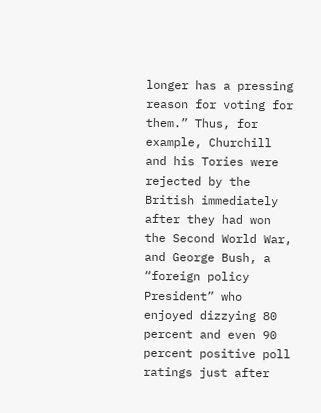longer has a pressing reason for voting for them.” Thus, for example, Churchill and his Tories were rejected by the British immediately after they had won the Second World War, and George Bush, a “foreign policy President” who enjoyed dizzying 80 percent and even 90 percent positive poll ratings just after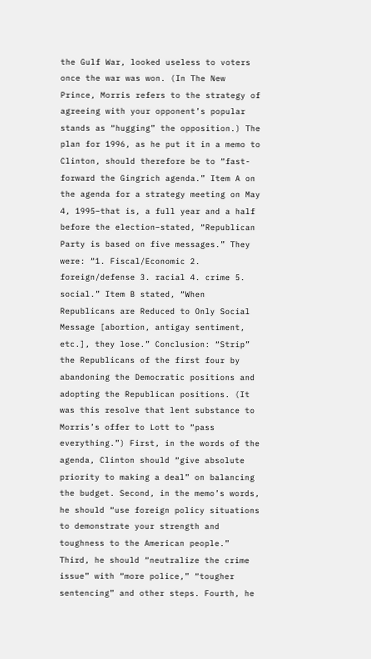the Gulf War, looked useless to voters once the war was won. (In The New Prince, Morris refers to the strategy of agreeing with your opponent’s popular stands as “hugging” the opposition.) The plan for 1996, as he put it in a memo to Clinton, should therefore be to “fast-forward the Gingrich agenda.” Item A on the agenda for a strategy meeting on May 4, 1995–that is, a full year and a half before the election–stated, “Republican Party is based on five messages.” They were: “1. Fiscal/Economic 2. foreign/defense 3. racial 4. crime 5. social.” Item B stated, “When Republicans are Reduced to Only Social Message [abortion, antigay sentiment, etc.], they lose.” Conclusion: “Strip” the Republicans of the first four by abandoning the Democratic positions and adopting the Republican positions. (It was this resolve that lent substance to Morris’s offer to Lott to “pass everything.”) First, in the words of the agenda, Clinton should “give absolute priority to making a deal” on balancing the budget. Second, in the memo’s words, he should “use foreign policy situations to demonstrate your strength and toughness to the American people.” Third, he should “neutralize the crime issue” with “more police,” “tougher sentencing” and other steps. Fourth, he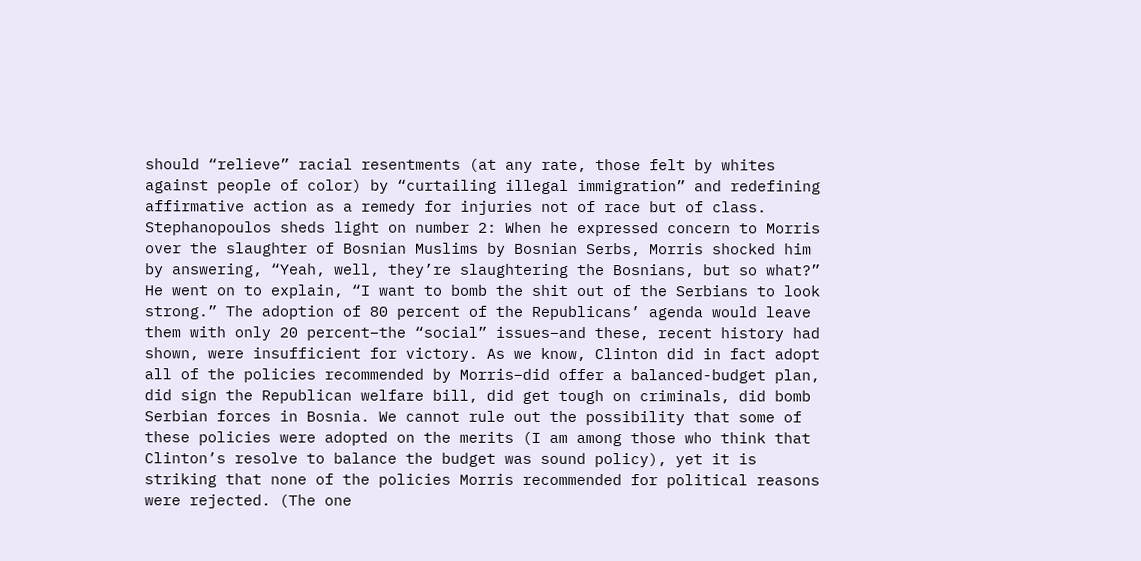should “relieve” racial resentments (at any rate, those felt by whites against people of color) by “curtailing illegal immigration” and redefining affirmative action as a remedy for injuries not of race but of class. Stephanopoulos sheds light on number 2: When he expressed concern to Morris over the slaughter of Bosnian Muslims by Bosnian Serbs, Morris shocked him by answering, “Yeah, well, they’re slaughtering the Bosnians, but so what?” He went on to explain, “I want to bomb the shit out of the Serbians to look strong.” The adoption of 80 percent of the Republicans’ agenda would leave them with only 20 percent–the “social” issues–and these, recent history had shown, were insufficient for victory. As we know, Clinton did in fact adopt all of the policies recommended by Morris–did offer a balanced-budget plan, did sign the Republican welfare bill, did get tough on criminals, did bomb Serbian forces in Bosnia. We cannot rule out the possibility that some of these policies were adopted on the merits (I am among those who think that Clinton’s resolve to balance the budget was sound policy), yet it is striking that none of the policies Morris recommended for political reasons were rejected. (The one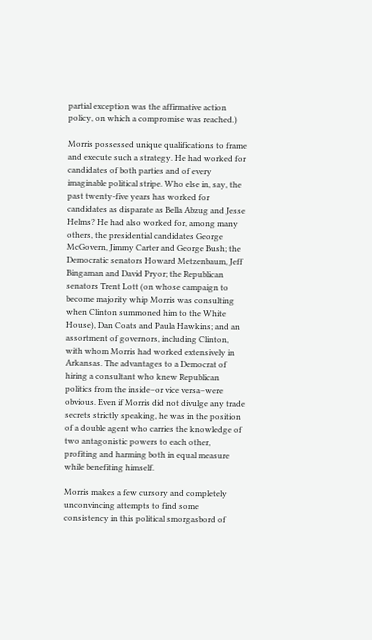partial exception was the affirmative action policy, on which a compromise was reached.)

Morris possessed unique qualifications to frame and execute such a strategy. He had worked for candidates of both parties and of every imaginable political stripe. Who else in, say, the past twenty-five years has worked for candidates as disparate as Bella Abzug and Jesse Helms? He had also worked for, among many others, the presidential candidates George McGovern, Jimmy Carter and George Bush; the Democratic senators Howard Metzenbaum, Jeff Bingaman and David Pryor; the Republican senators Trent Lott (on whose campaign to become majority whip Morris was consulting when Clinton summoned him to the White House), Dan Coats and Paula Hawkins; and an assortment of governors, including Clinton, with whom Morris had worked extensively in Arkansas. The advantages to a Democrat of hiring a consultant who knew Republican politics from the inside–or vice versa–were obvious. Even if Morris did not divulge any trade secrets strictly speaking, he was in the position of a double agent who carries the knowledge of two antagonistic powers to each other, profiting and harming both in equal measure while benefiting himself.

Morris makes a few cursory and completely unconvincing attempts to find some consistency in this political smorgasbord of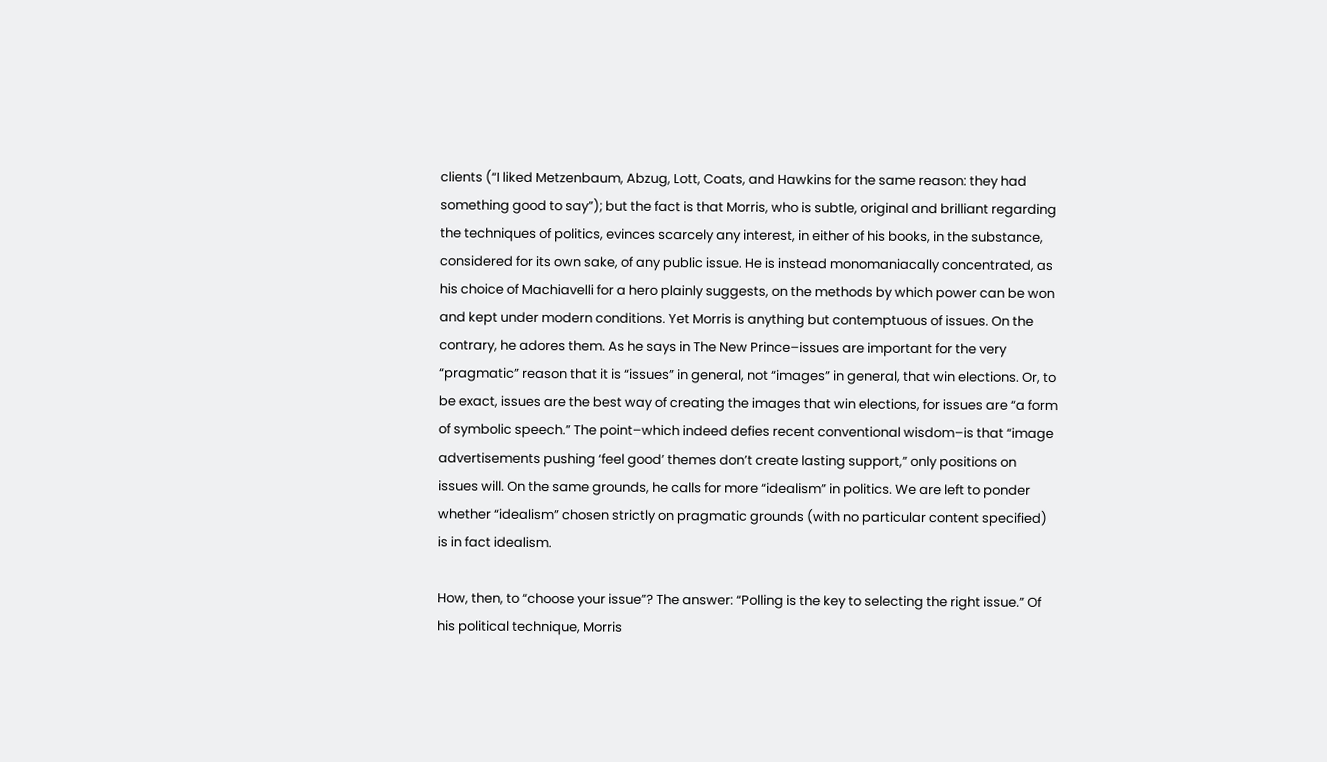clients (“I liked Metzenbaum, Abzug, Lott, Coats, and Hawkins for the same reason: they had something good to say”); but the fact is that Morris, who is subtle, original and brilliant regarding the techniques of politics, evinces scarcely any interest, in either of his books, in the substance, considered for its own sake, of any public issue. He is instead monomaniacally concentrated, as his choice of Machiavelli for a hero plainly suggests, on the methods by which power can be won and kept under modern conditions. Yet Morris is anything but contemptuous of issues. On the contrary, he adores them. As he says in The New Prince–issues are important for the very “pragmatic” reason that it is “issues” in general, not “images” in general, that win elections. Or, to be exact, issues are the best way of creating the images that win elections, for issues are “a form of symbolic speech.” The point–which indeed defies recent conventional wisdom–is that “image advertisements pushing ‘feel good’ themes don’t create lasting support,” only positions on issues will. On the same grounds, he calls for more “idealism” in politics. We are left to ponder whether “idealism” chosen strictly on pragmatic grounds (with no particular content specified) is in fact idealism.

How, then, to “choose your issue”? The answer: “Polling is the key to selecting the right issue.” Of his political technique, Morris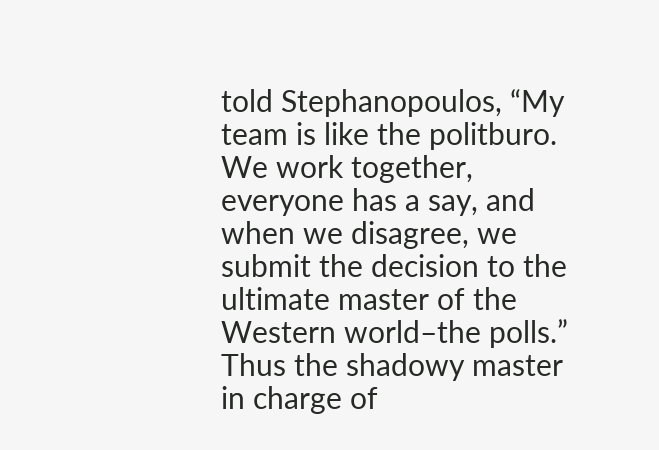told Stephanopoulos, “My team is like the politburo. We work together, everyone has a say, and when we disagree, we submit the decision to the ultimate master of the Western world–the polls.” Thus the shadowy master in charge of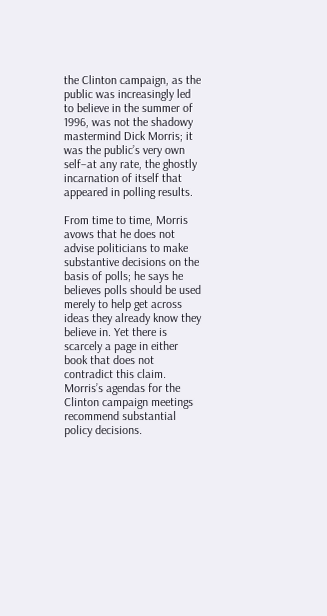the Clinton campaign, as the public was increasingly led to believe in the summer of 1996, was not the shadowy mastermind Dick Morris; it was the public’s very own self–at any rate, the ghostly incarnation of itself that appeared in polling results.

From time to time, Morris avows that he does not advise politicians to make substantive decisions on the basis of polls; he says he believes polls should be used merely to help get across ideas they already know they believe in. Yet there is scarcely a page in either book that does not contradict this claim. Morris’s agendas for the Clinton campaign meetings recommend substantial policy decisions.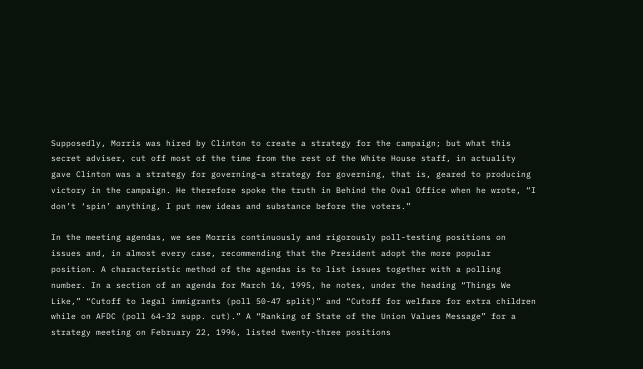Supposedly, Morris was hired by Clinton to create a strategy for the campaign; but what this secret adviser, cut off most of the time from the rest of the White House staff, in actuality gave Clinton was a strategy for governing–a strategy for governing, that is, geared to producing victory in the campaign. He therefore spoke the truth in Behind the Oval Office when he wrote, “I don’t ‘spin’ anything, I put new ideas and substance before the voters.”

In the meeting agendas, we see Morris continuously and rigorously poll-testing positions on issues and, in almost every case, recommending that the President adopt the more popular position. A characteristic method of the agendas is to list issues together with a polling number. In a section of an agenda for March 16, 1995, he notes, under the heading “Things We Like,” “Cutoff to legal immigrants (poll 50-47 split)” and “Cutoff for welfare for extra children while on AFDC (poll 64-32 supp. cut).” A “Ranking of State of the Union Values Message” for a strategy meeting on February 22, 1996, listed twenty-three positions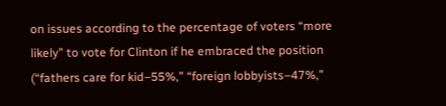on issues according to the percentage of voters “more likely” to vote for Clinton if he embraced the position (“fathers care for kid–55%,” “foreign lobbyists–47%,”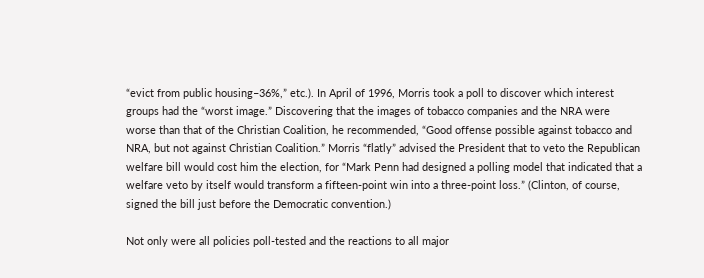“evict from public housing–36%,” etc.). In April of 1996, Morris took a poll to discover which interest groups had the “worst image.” Discovering that the images of tobacco companies and the NRA were worse than that of the Christian Coalition, he recommended, “Good offense possible against tobacco and NRA, but not against Christian Coalition.” Morris “flatly” advised the President that to veto the Republican welfare bill would cost him the election, for “Mark Penn had designed a polling model that indicated that a welfare veto by itself would transform a fifteen-point win into a three-point loss.” (Clinton, of course, signed the bill just before the Democratic convention.)

Not only were all policies poll-tested and the reactions to all major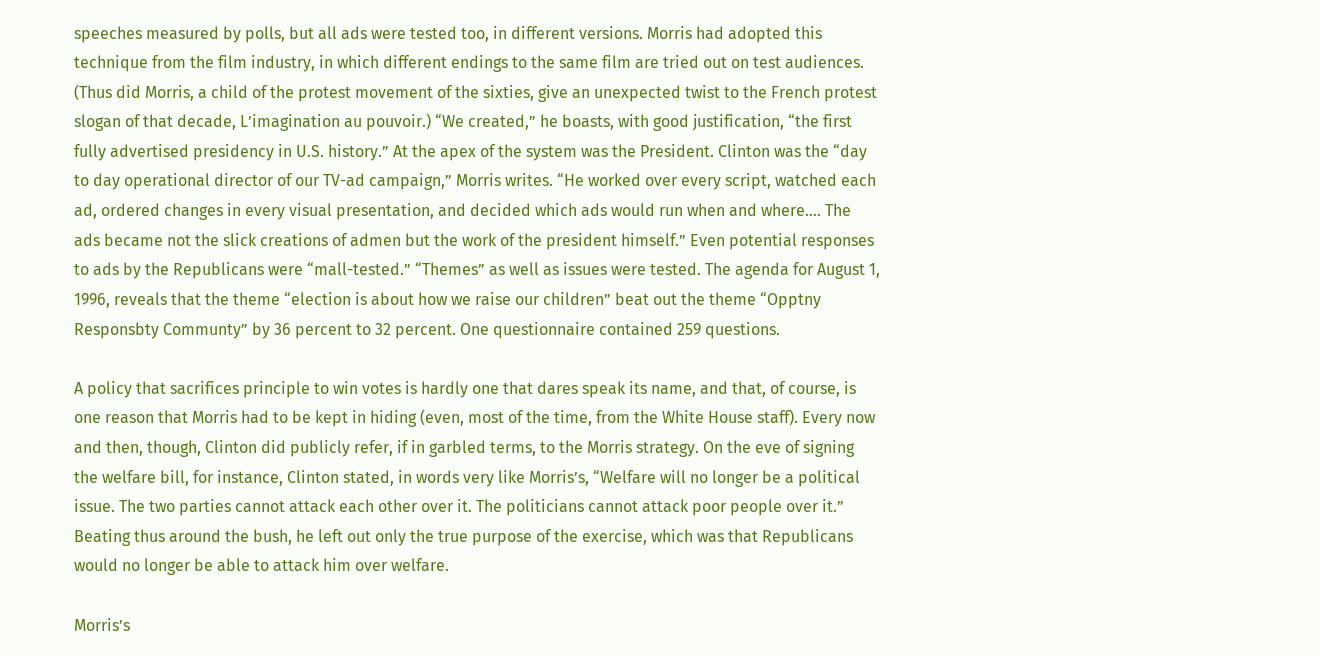speeches measured by polls, but all ads were tested too, in different versions. Morris had adopted this technique from the film industry, in which different endings to the same film are tried out on test audiences. (Thus did Morris, a child of the protest movement of the sixties, give an unexpected twist to the French protest slogan of that decade, L’imagination au pouvoir.) “We created,” he boasts, with good justification, “the first fully advertised presidency in U.S. history.” At the apex of the system was the President. Clinton was the “day to day operational director of our TV-ad campaign,” Morris writes. “He worked over every script, watched each ad, ordered changes in every visual presentation, and decided which ads would run when and where…. The ads became not the slick creations of admen but the work of the president himself.” Even potential responses to ads by the Republicans were “mall-tested.” “Themes” as well as issues were tested. The agenda for August 1, 1996, reveals that the theme “election is about how we raise our children” beat out the theme “Opptny Responsbty Communty” by 36 percent to 32 percent. One questionnaire contained 259 questions.

A policy that sacrifices principle to win votes is hardly one that dares speak its name, and that, of course, is one reason that Morris had to be kept in hiding (even, most of the time, from the White House staff). Every now and then, though, Clinton did publicly refer, if in garbled terms, to the Morris strategy. On the eve of signing the welfare bill, for instance, Clinton stated, in words very like Morris’s, “Welfare will no longer be a political issue. The two parties cannot attack each other over it. The politicians cannot attack poor people over it.” Beating thus around the bush, he left out only the true purpose of the exercise, which was that Republicans would no longer be able to attack him over welfare.

Morris’s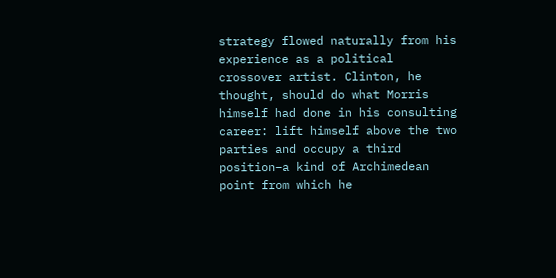strategy flowed naturally from his experience as a political crossover artist. Clinton, he thought, should do what Morris himself had done in his consulting career: lift himself above the two parties and occupy a third position–a kind of Archimedean point from which he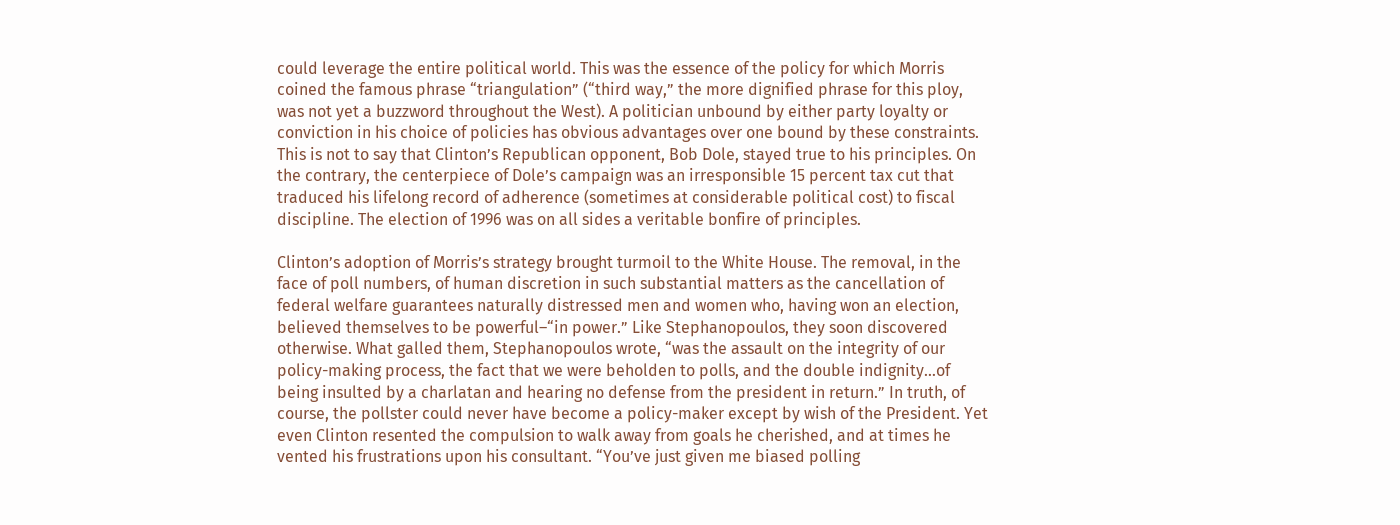could leverage the entire political world. This was the essence of the policy for which Morris coined the famous phrase “triangulation” (“third way,” the more dignified phrase for this ploy, was not yet a buzzword throughout the West). A politician unbound by either party loyalty or conviction in his choice of policies has obvious advantages over one bound by these constraints. This is not to say that Clinton’s Republican opponent, Bob Dole, stayed true to his principles. On the contrary, the centerpiece of Dole’s campaign was an irresponsible 15 percent tax cut that traduced his lifelong record of adherence (sometimes at considerable political cost) to fiscal discipline. The election of 1996 was on all sides a veritable bonfire of principles.

Clinton’s adoption of Morris’s strategy brought turmoil to the White House. The removal, in the face of poll numbers, of human discretion in such substantial matters as the cancellation of federal welfare guarantees naturally distressed men and women who, having won an election, believed themselves to be powerful–“in power.” Like Stephanopoulos, they soon discovered otherwise. What galled them, Stephanopoulos wrote, “was the assault on the integrity of our policy-making process, the fact that we were beholden to polls, and the double indignity…of being insulted by a charlatan and hearing no defense from the president in return.” In truth, of course, the pollster could never have become a policy-maker except by wish of the President. Yet even Clinton resented the compulsion to walk away from goals he cherished, and at times he vented his frustrations upon his consultant. “You’ve just given me biased polling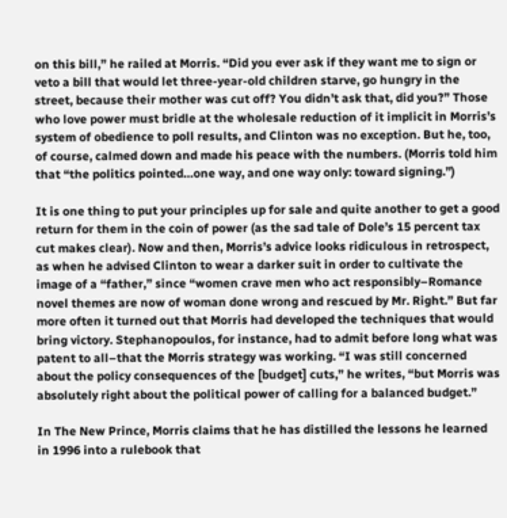on this bill,” he railed at Morris. “Did you ever ask if they want me to sign or veto a bill that would let three-year-old children starve, go hungry in the street, because their mother was cut off? You didn’t ask that, did you?” Those who love power must bridle at the wholesale reduction of it implicit in Morris’s system of obedience to poll results, and Clinton was no exception. But he, too, of course, calmed down and made his peace with the numbers. (Morris told him that “the politics pointed…one way, and one way only: toward signing.”)

It is one thing to put your principles up for sale and quite another to get a good return for them in the coin of power (as the sad tale of Dole’s 15 percent tax cut makes clear). Now and then, Morris’s advice looks ridiculous in retrospect, as when he advised Clinton to wear a darker suit in order to cultivate the image of a “father,” since “women crave men who act responsibly–Romance novel themes are now of woman done wrong and rescued by Mr. Right.” But far more often it turned out that Morris had developed the techniques that would bring victory. Stephanopoulos, for instance, had to admit before long what was patent to all–that the Morris strategy was working. “I was still concerned about the policy consequences of the [budget] cuts,” he writes, “but Morris was absolutely right about the political power of calling for a balanced budget.”

In The New Prince, Morris claims that he has distilled the lessons he learned in 1996 into a rulebook that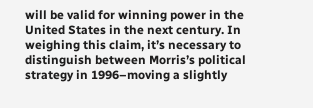will be valid for winning power in the United States in the next century. In weighing this claim, it’s necessary to distinguish between Morris’s political strategy in 1996–moving a slightly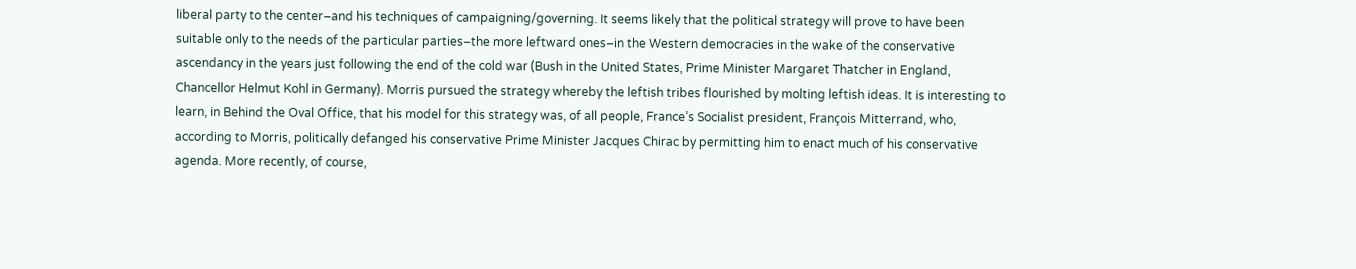liberal party to the center–and his techniques of campaigning/governing. It seems likely that the political strategy will prove to have been suitable only to the needs of the particular parties–the more leftward ones–in the Western democracies in the wake of the conservative ascendancy in the years just following the end of the cold war (Bush in the United States, Prime Minister Margaret Thatcher in England, Chancellor Helmut Kohl in Germany). Morris pursued the strategy whereby the leftish tribes flourished by molting leftish ideas. It is interesting to learn, in Behind the Oval Office, that his model for this strategy was, of all people, France’s Socialist president, François Mitterrand, who, according to Morris, politically defanged his conservative Prime Minister Jacques Chirac by permitting him to enact much of his conservative agenda. More recently, of course,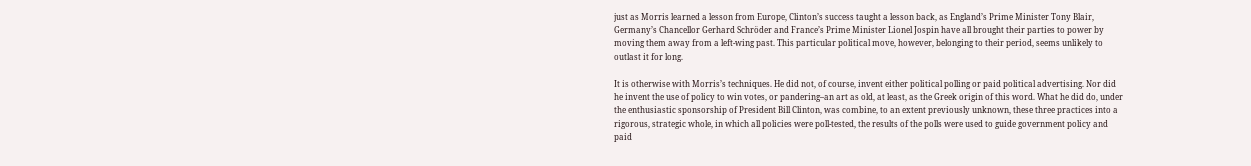just as Morris learned a lesson from Europe, Clinton’s success taught a lesson back, as England’s Prime Minister Tony Blair, Germany’s Chancellor Gerhard Schröder and France’s Prime Minister Lionel Jospin have all brought their parties to power by moving them away from a left-wing past. This particular political move, however, belonging to their period, seems unlikely to outlast it for long.

It is otherwise with Morris’s techniques. He did not, of course, invent either political polling or paid political advertising. Nor did he invent the use of policy to win votes, or pandering–an art as old, at least, as the Greek origin of this word. What he did do, under the enthusiastic sponsorship of President Bill Clinton, was combine, to an extent previously unknown, these three practices into a rigorous, strategic whole, in which all policies were poll-tested, the results of the polls were used to guide government policy and paid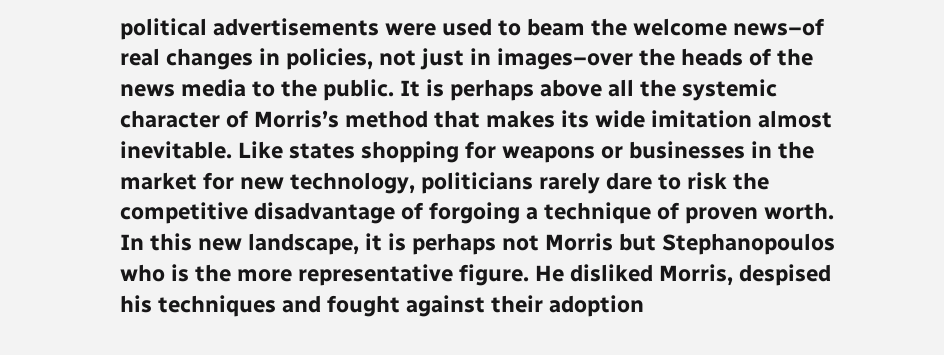political advertisements were used to beam the welcome news–of real changes in policies, not just in images–over the heads of the news media to the public. It is perhaps above all the systemic character of Morris’s method that makes its wide imitation almost inevitable. Like states shopping for weapons or businesses in the market for new technology, politicians rarely dare to risk the competitive disadvantage of forgoing a technique of proven worth. In this new landscape, it is perhaps not Morris but Stephanopoulos who is the more representative figure. He disliked Morris, despised his techniques and fought against their adoption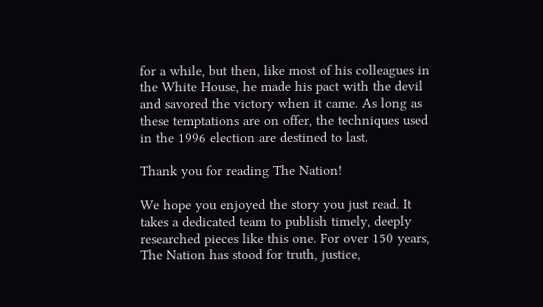for a while, but then, like most of his colleagues in the White House, he made his pact with the devil and savored the victory when it came. As long as these temptations are on offer, the techniques used in the 1996 election are destined to last.

Thank you for reading The Nation!

We hope you enjoyed the story you just read. It takes a dedicated team to publish timely, deeply researched pieces like this one. For over 150 years, The Nation has stood for truth, justice,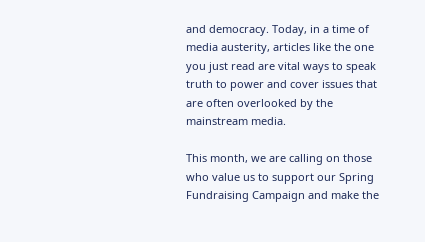and democracy. Today, in a time of media austerity, articles like the one you just read are vital ways to speak truth to power and cover issues that are often overlooked by the mainstream media.

This month, we are calling on those who value us to support our Spring Fundraising Campaign and make the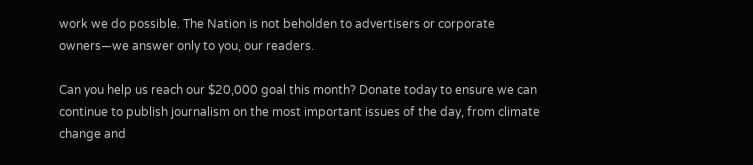work we do possible. The Nation is not beholden to advertisers or corporate owners—we answer only to you, our readers.

Can you help us reach our $20,000 goal this month? Donate today to ensure we can continue to publish journalism on the most important issues of the day, from climate change and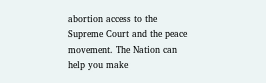abortion access to the Supreme Court and the peace movement. The Nation can help you make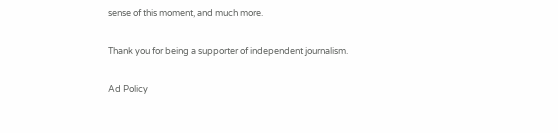sense of this moment, and much more.

Thank you for being a supporter of independent journalism.

Ad Policy